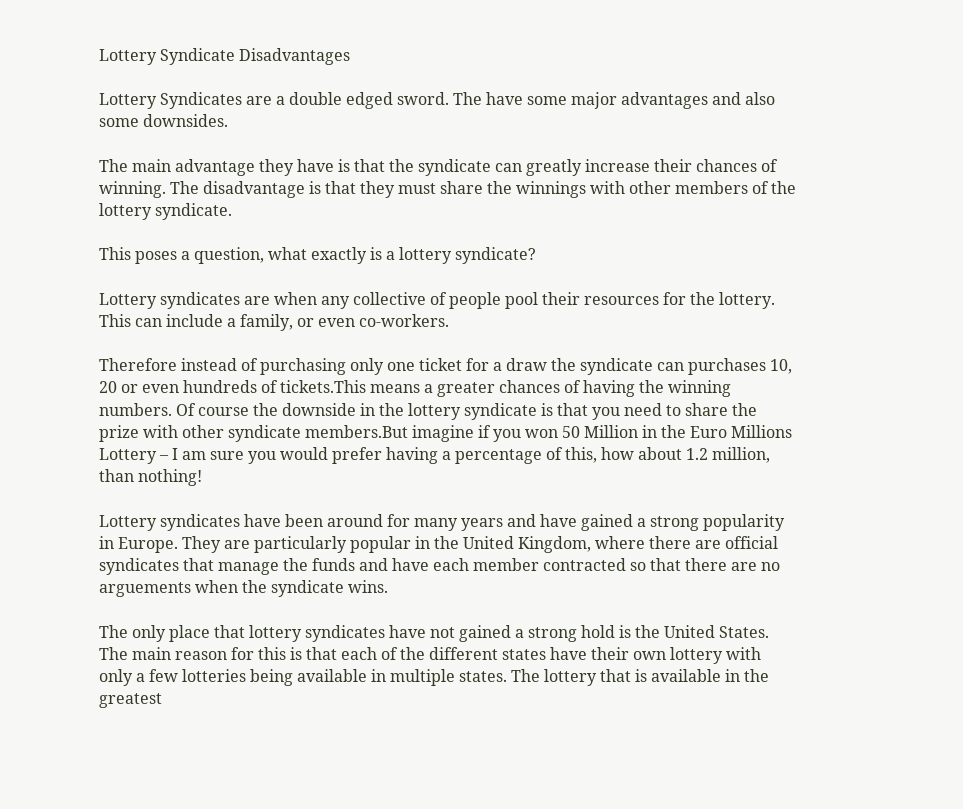Lottery Syndicate Disadvantages

Lottery Syndicates are a double edged sword. The have some major advantages and also some downsides.

The main advantage they have is that the syndicate can greatly increase their chances of winning. The disadvantage is that they must share the winnings with other members of the lottery syndicate.

This poses a question, what exactly is a lottery syndicate?

Lottery syndicates are when any collective of people pool their resources for the lottery. This can include a family, or even co-workers.

Therefore instead of purchasing only one ticket for a draw the syndicate can purchases 10, 20 or even hundreds of tickets.This means a greater chances of having the winning numbers. Of course the downside in the lottery syndicate is that you need to share the prize with other syndicate members.But imagine if you won 50 Million in the Euro Millions Lottery – I am sure you would prefer having a percentage of this, how about 1.2 million, than nothing!

Lottery syndicates have been around for many years and have gained a strong popularity in Europe. They are particularly popular in the United Kingdom, where there are official syndicates that manage the funds and have each member contracted so that there are no arguements when the syndicate wins.

The only place that lottery syndicates have not gained a strong hold is the United States. The main reason for this is that each of the different states have their own lottery with only a few lotteries being available in multiple states. The lottery that is available in the greatest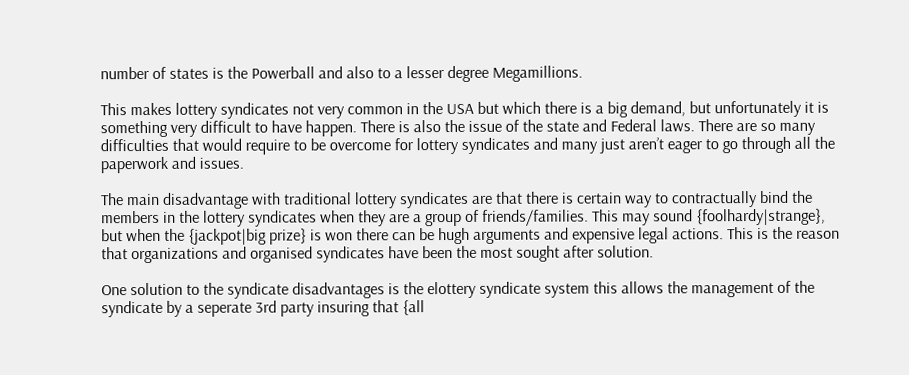number of states is the Powerball and also to a lesser degree Megamillions.

This makes lottery syndicates not very common in the USA but which there is a big demand, but unfortunately it is something very difficult to have happen. There is also the issue of the state and Federal laws. There are so many difficulties that would require to be overcome for lottery syndicates and many just aren’t eager to go through all the paperwork and issues.

The main disadvantage with traditional lottery syndicates are that there is certain way to contractually bind the members in the lottery syndicates when they are a group of friends/families. This may sound {foolhardy|strange}, but when the {jackpot|big prize} is won there can be hugh arguments and expensive legal actions. This is the reason that organizations and organised syndicates have been the most sought after solution.

One solution to the syndicate disadvantages is the elottery syndicate system this allows the management of the syndicate by a seperate 3rd party insuring that {all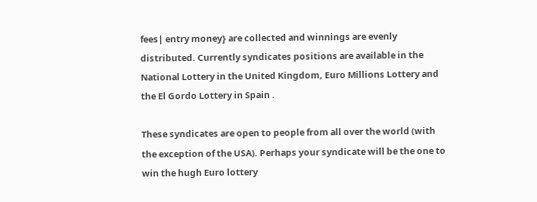fees| entry money} are collected and winnings are evenly distributed. Currently syndicates positions are available in the National Lottery in the United Kingdom, Euro Millions Lottery and the El Gordo Lottery in Spain .

These syndicates are open to people from all over the world (with the exception of the USA). Perhaps your syndicate will be the one to win the hugh Euro lottery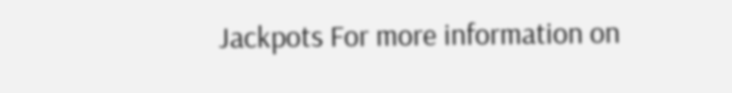Jackpots For more information on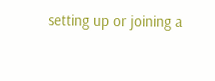setting up or joining a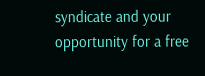syndicate and your opportunity for a free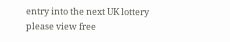entry into the next UK lottery please view free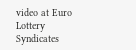video at Euro Lottery Syndicates